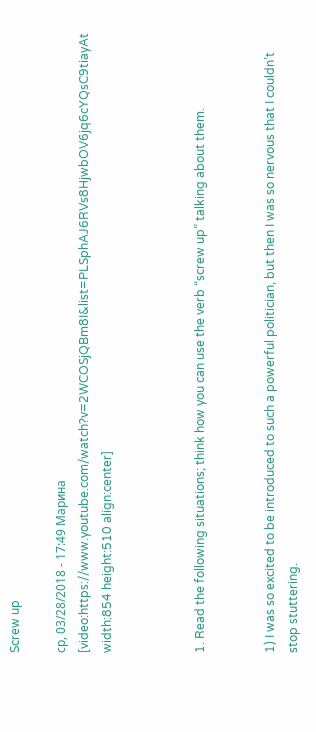Screw up

ср, 03/28/2018 - 17:49 Марина
[video:https://www.youtube.com/watch?v=2WCOSjQBm8I&list=PLSphAJ6RVs8HjwbOV6jq6cYQsC9tiayAt width:854 height:510 align:center]



1. Read the following situations; think how you can use the verb “screw up” talking about them.


1) I was so excited to be introduced to such a powerful politician, but then I was so nervous that I couldn’t stop stuttering.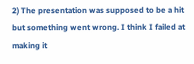2) The presentation was supposed to be a hit but something went wrong. I think I failed at making it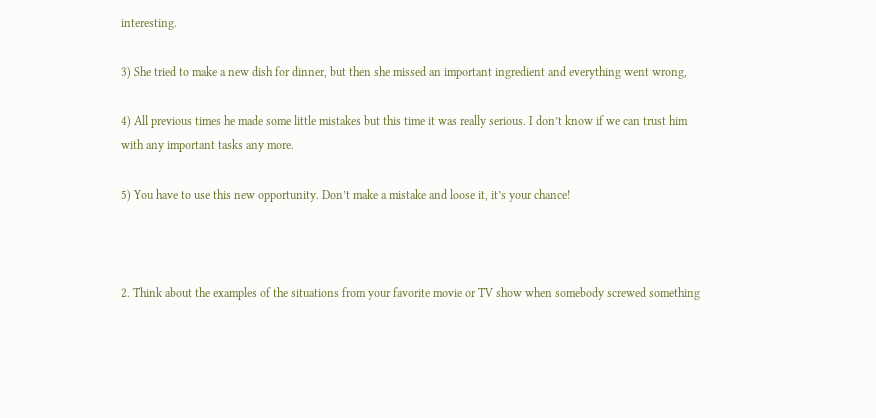interesting.

3) She tried to make a new dish for dinner, but then she missed an important ingredient and everything went wrong,

4) All previous times he made some little mistakes but this time it was really serious. I don’t know if we can trust him with any important tasks any more.

5) You have to use this new opportunity. Don’t make a mistake and loose it, it’s your chance!



2. Think about the examples of the situations from your favorite movie or TV show when somebody screwed something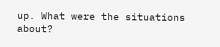up. What were the situations about?